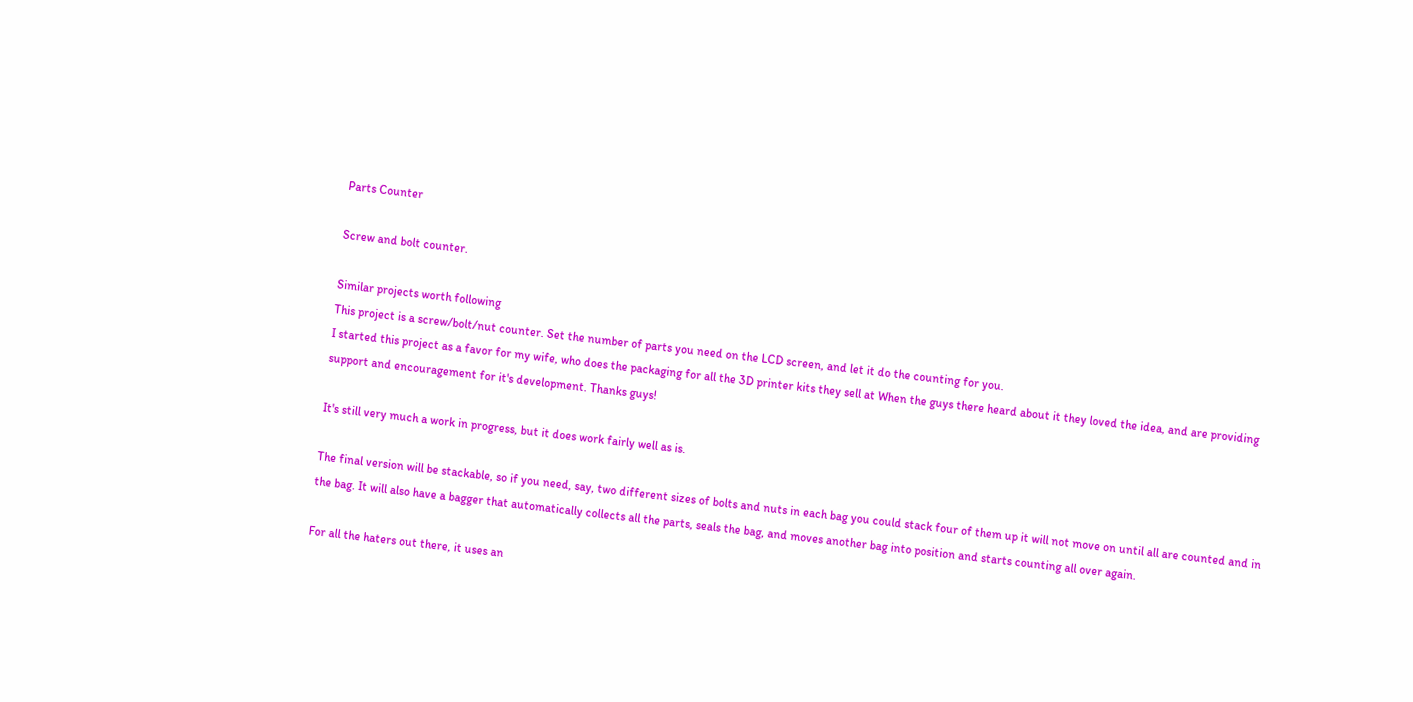Parts Counter

Screw and bolt counter.

Similar projects worth following
This project is a screw/bolt/nut counter. Set the number of parts you need on the LCD screen, and let it do the counting for you.
I started this project as a favor for my wife, who does the packaging for all the 3D printer kits they sell at When the guys there heard about it they loved the idea, and are providing support and encouragement for it's development. Thanks guys!

It's still very much a work in progress, but it does work fairly well as is.

The final version will be stackable, so if you need, say, two different sizes of bolts and nuts in each bag you could stack four of them up it will not move on until all are counted and in the bag. It will also have a bagger that automatically collects all the parts, seals the bag, and moves another bag into position and starts counting all over again.

For all the haters out there, it uses an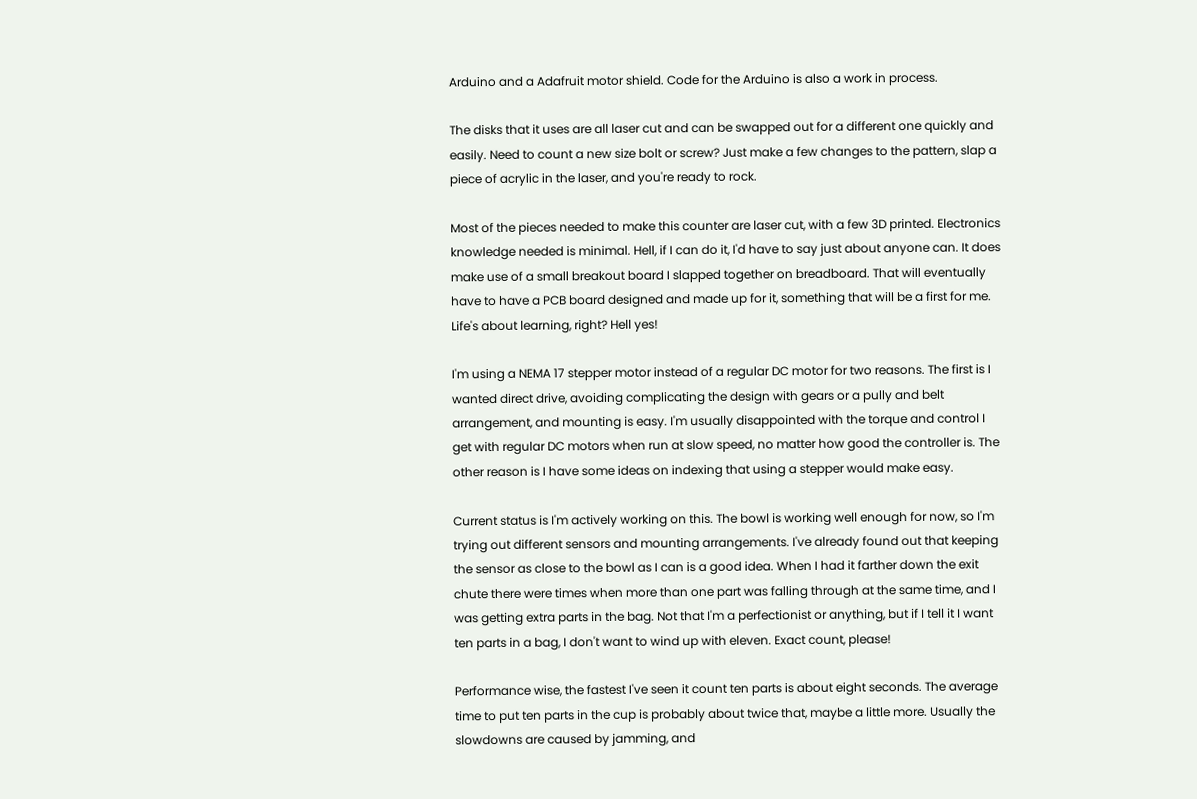Arduino and a Adafruit motor shield. Code for the Arduino is also a work in process.

The disks that it uses are all laser cut and can be swapped out for a different one quickly and easily. Need to count a new size bolt or screw? Just make a few changes to the pattern, slap a piece of acrylic in the laser, and you're ready to rock.

Most of the pieces needed to make this counter are laser cut, with a few 3D printed. Electronics knowledge needed is minimal. Hell, if I can do it, I'd have to say just about anyone can. It does make use of a small breakout board I slapped together on breadboard. That will eventually have to have a PCB board designed and made up for it, something that will be a first for me. Life's about learning, right? Hell yes!

I'm using a NEMA 17 stepper motor instead of a regular DC motor for two reasons. The first is I wanted direct drive, avoiding complicating the design with gears or a pully and belt arrangement, and mounting is easy. I'm usually disappointed with the torque and control I get with regular DC motors when run at slow speed, no matter how good the controller is. The other reason is I have some ideas on indexing that using a stepper would make easy.

Current status is I'm actively working on this. The bowl is working well enough for now, so I'm trying out different sensors and mounting arrangements. I've already found out that keeping the sensor as close to the bowl as I can is a good idea. When I had it farther down the exit chute there were times when more than one part was falling through at the same time, and I was getting extra parts in the bag. Not that I'm a perfectionist or anything, but if I tell it I want ten parts in a bag, I don't want to wind up with eleven. Exact count, please!

Performance wise, the fastest I've seen it count ten parts is about eight seconds. The average time to put ten parts in the cup is probably about twice that, maybe a little more. Usually the slowdowns are caused by jamming, and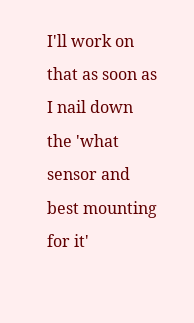I'll work on that as soon as I nail down the 'what sensor and best mounting for it'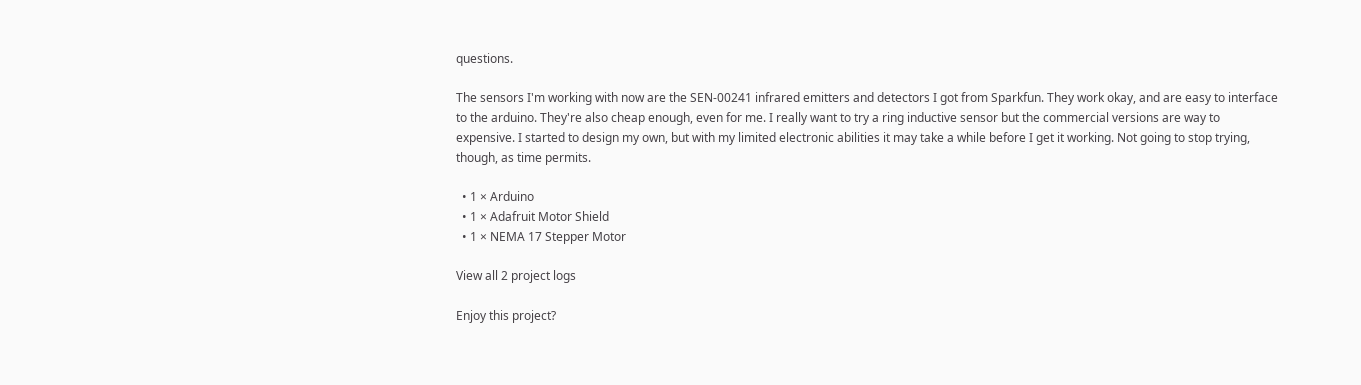questions.

The sensors I'm working with now are the SEN-00241 infrared emitters and detectors I got from Sparkfun. They work okay, and are easy to interface to the arduino. They're also cheap enough, even for me. I really want to try a ring inductive sensor but the commercial versions are way to expensive. I started to design my own, but with my limited electronic abilities it may take a while before I get it working. Not going to stop trying, though, as time permits.

  • 1 × Arduino
  • 1 × Adafruit Motor Shield
  • 1 × NEMA 17 Stepper Motor

View all 2 project logs

Enjoy this project?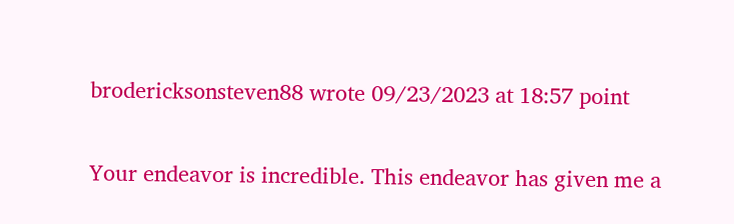brodericksonsteven88 wrote 09/23/2023 at 18:57 point

Your endeavor is incredible. This endeavor has given me a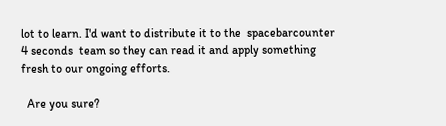lot to learn. I'd want to distribute it to the  spacebarcounter 4 seconds  team so they can read it and apply something fresh to our ongoing efforts.

  Are you sure?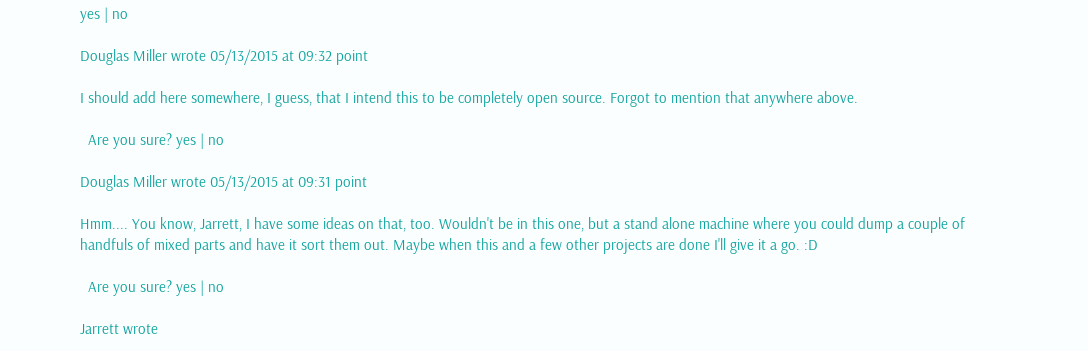yes | no

Douglas Miller wrote 05/13/2015 at 09:32 point

I should add here somewhere, I guess, that I intend this to be completely open source. Forgot to mention that anywhere above.

  Are you sure? yes | no

Douglas Miller wrote 05/13/2015 at 09:31 point

Hmm.... You know, Jarrett, I have some ideas on that, too. Wouldn't be in this one, but a stand alone machine where you could dump a couple of handfuls of mixed parts and have it sort them out. Maybe when this and a few other projects are done I'll give it a go. :D

  Are you sure? yes | no

Jarrett wrote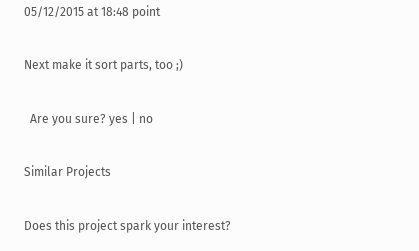05/12/2015 at 18:48 point

Next make it sort parts, too ;)

  Are you sure? yes | no

Similar Projects

Does this project spark your interest?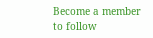Become a member to follow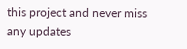this project and never miss any updates